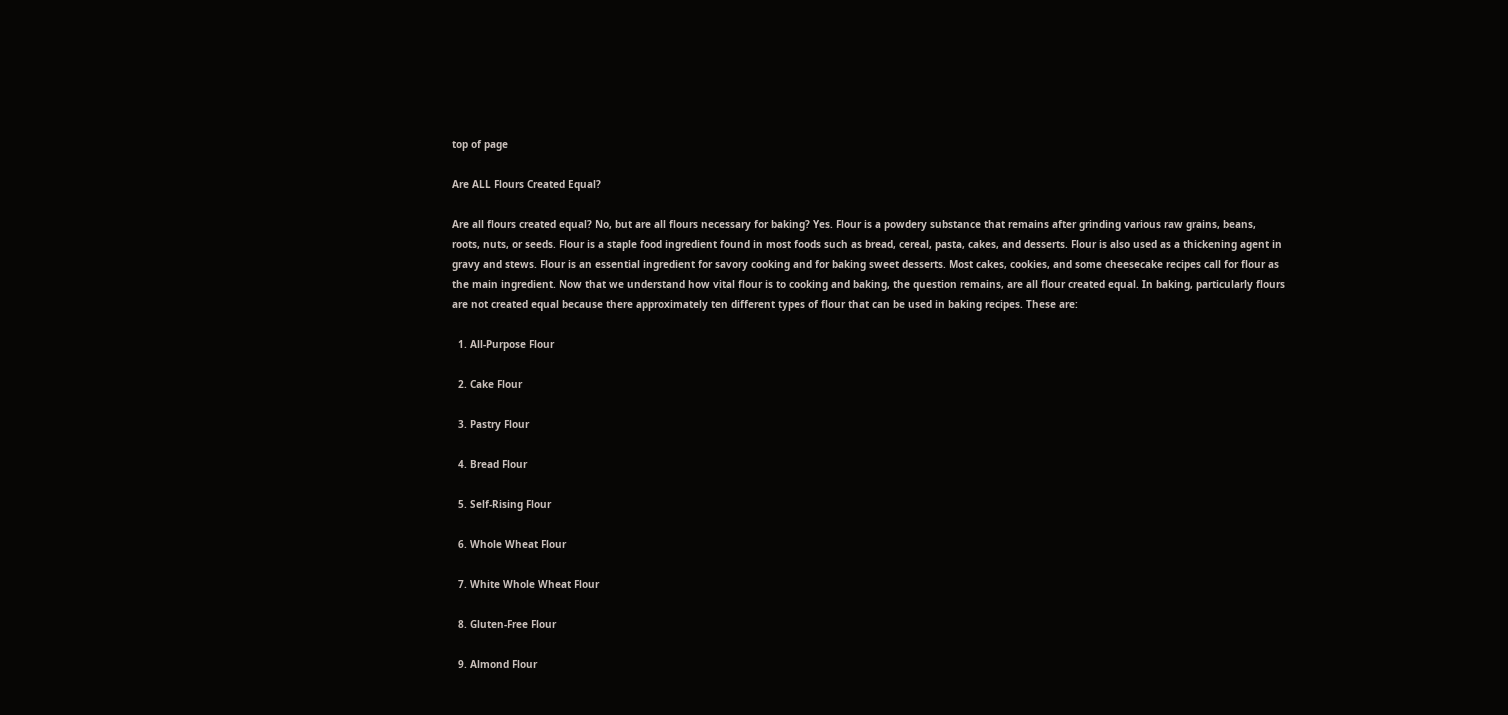top of page

Are ALL Flours Created Equal?

Are all flours created equal? No, but are all flours necessary for baking? Yes. Flour is a powdery substance that remains after grinding various raw grains, beans, roots, nuts, or seeds. Flour is a staple food ingredient found in most foods such as bread, cereal, pasta, cakes, and desserts. Flour is also used as a thickening agent in gravy and stews. Flour is an essential ingredient for savory cooking and for baking sweet desserts. Most cakes, cookies, and some cheesecake recipes call for flour as the main ingredient. Now that we understand how vital flour is to cooking and baking, the question remains, are all flour created equal. In baking, particularly flours are not created equal because there approximately ten different types of flour that can be used in baking recipes. These are:

  1. All-Purpose Flour

  2. Cake Flour

  3. Pastry Flour

  4. Bread Flour

  5. Self-Rising Flour

  6. Whole Wheat Flour

  7. White Whole Wheat Flour

  8. Gluten-Free Flour

  9. Almond Flour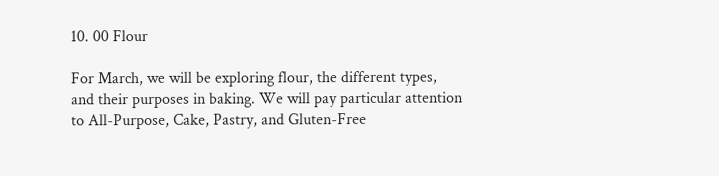10. 00 Flour

For March, we will be exploring flour, the different types, and their purposes in baking. We will pay particular attention to All-Purpose, Cake, Pastry, and Gluten-Free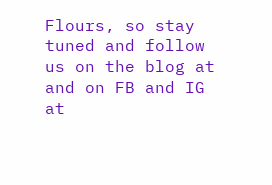Flours, so stay tuned and follow us on the blog at and on FB and IG at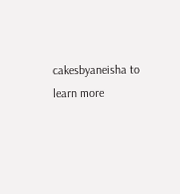cakesbyaneisha to learn more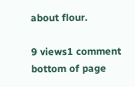about flour.

9 views1 comment
bottom of page